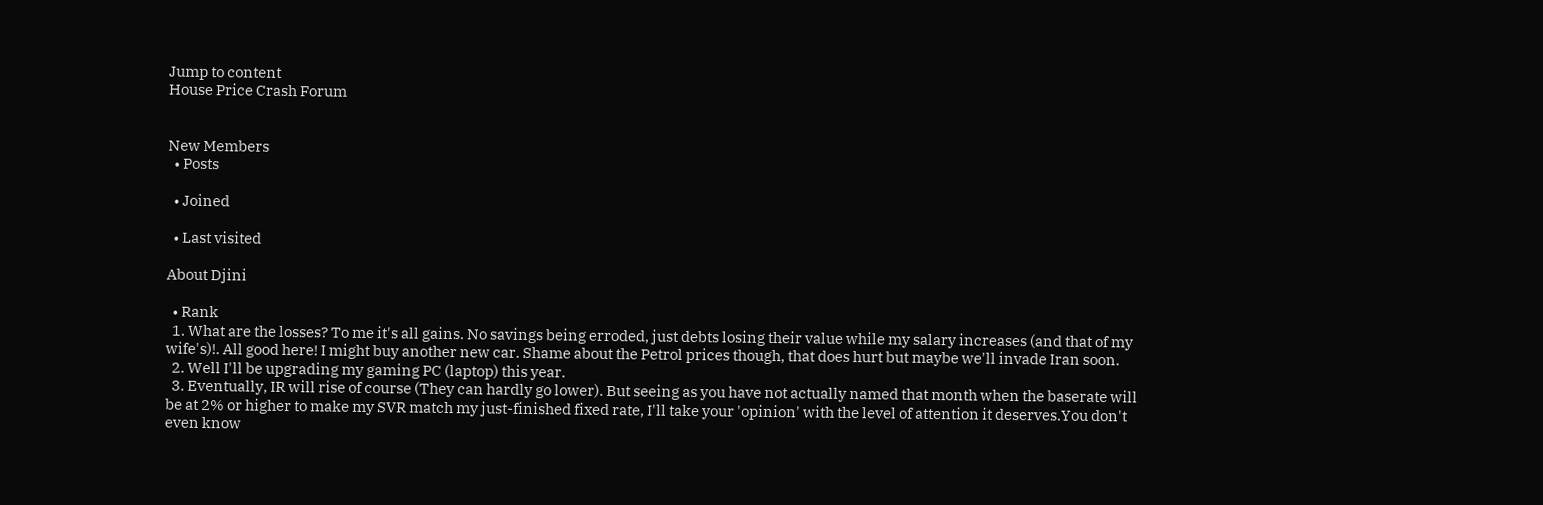Jump to content
House Price Crash Forum


New Members
  • Posts

  • Joined

  • Last visited

About Djini

  • Rank
  1. What are the losses? To me it's all gains. No savings being erroded, just debts losing their value while my salary increases (and that of my wife's)!. All good here! I might buy another new car. Shame about the Petrol prices though, that does hurt but maybe we'll invade Iran soon.
  2. Well I'll be upgrading my gaming PC (laptop) this year.
  3. Eventually, IR will rise of course (They can hardly go lower). But seeing as you have not actually named that month when the baserate will be at 2% or higher to make my SVR match my just-finished fixed rate, I'll take your 'opinion' with the level of attention it deserves.You don't even know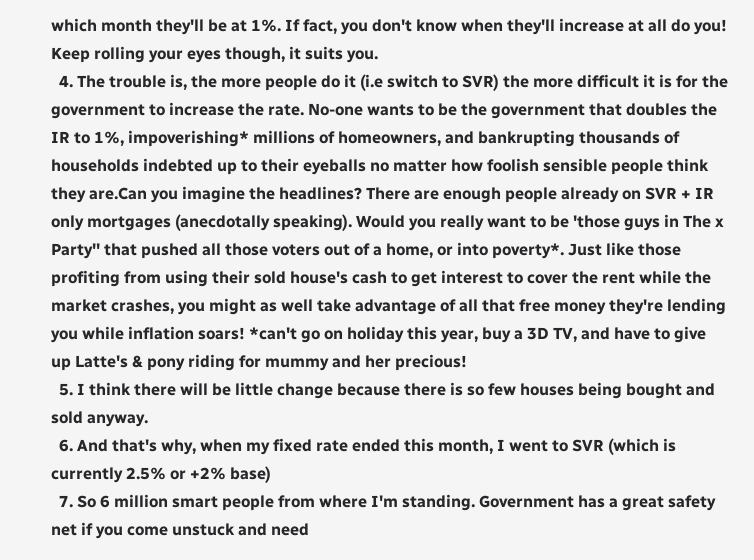which month they'll be at 1%. If fact, you don't know when they'll increase at all do you! Keep rolling your eyes though, it suits you.
  4. The trouble is, the more people do it (i.e switch to SVR) the more difficult it is for the government to increase the rate. No-one wants to be the government that doubles the IR to 1%, impoverishing* millions of homeowners, and bankrupting thousands of households indebted up to their eyeballs no matter how foolish sensible people think they are.Can you imagine the headlines? There are enough people already on SVR + IR only mortgages (anecdotally speaking). Would you really want to be 'those guys in The x Party'' that pushed all those voters out of a home, or into poverty*. Just like those profiting from using their sold house's cash to get interest to cover the rent while the market crashes, you might as well take advantage of all that free money they're lending you while inflation soars! *can't go on holiday this year, buy a 3D TV, and have to give up Latte's & pony riding for mummy and her precious!
  5. I think there will be little change because there is so few houses being bought and sold anyway.
  6. And that's why, when my fixed rate ended this month, I went to SVR (which is currently 2.5% or +2% base)
  7. So 6 million smart people from where I'm standing. Government has a great safety net if you come unstuck and need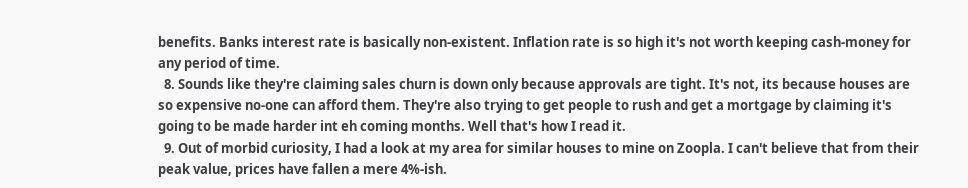benefits. Banks interest rate is basically non-existent. Inflation rate is so high it's not worth keeping cash-money for any period of time.
  8. Sounds like they're claiming sales churn is down only because approvals are tight. It's not, its because houses are so expensive no-one can afford them. They're also trying to get people to rush and get a mortgage by claiming it's going to be made harder int eh coming months. Well that's how I read it.
  9. Out of morbid curiosity, I had a look at my area for similar houses to mine on Zoopla. I can't believe that from their peak value, prices have fallen a mere 4%-ish.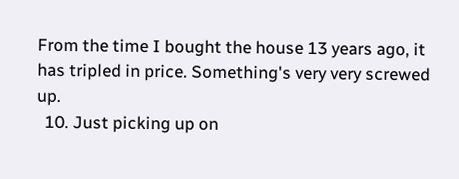From the time I bought the house 13 years ago, it has tripled in price. Something's very very screwed up.
  10. Just picking up on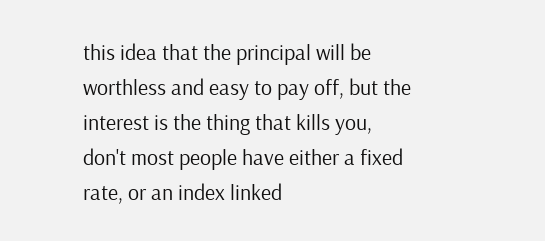this idea that the principal will be worthless and easy to pay off, but the interest is the thing that kills you, don't most people have either a fixed rate, or an index linked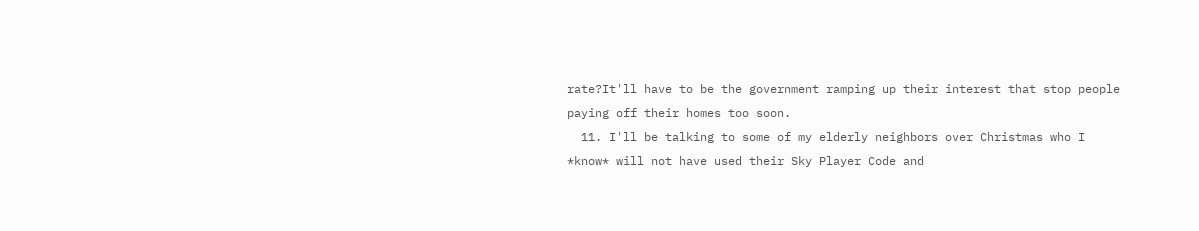rate?It'll have to be the government ramping up their interest that stop people paying off their homes too soon.
  11. I'll be talking to some of my elderly neighbors over Christmas who I *know* will not have used their Sky Player Code and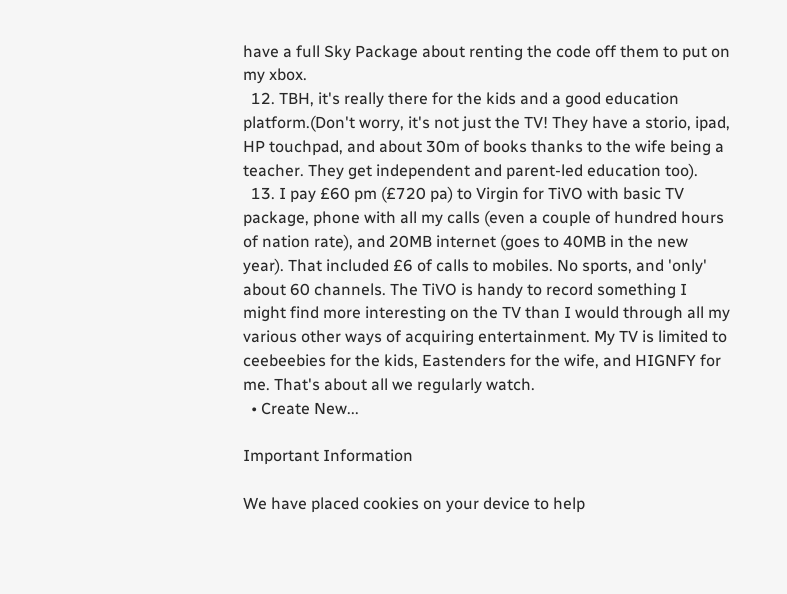have a full Sky Package about renting the code off them to put on my xbox.
  12. TBH, it's really there for the kids and a good education platform.(Don't worry, it's not just the TV! They have a storio, ipad, HP touchpad, and about 30m of books thanks to the wife being a teacher. They get independent and parent-led education too).
  13. I pay £60 pm (£720 pa) to Virgin for TiVO with basic TV package, phone with all my calls (even a couple of hundred hours of nation rate), and 20MB internet (goes to 40MB in the new year). That included £6 of calls to mobiles. No sports, and 'only' about 60 channels. The TiVO is handy to record something I might find more interesting on the TV than I would through all my various other ways of acquiring entertainment. My TV is limited to ceebeebies for the kids, Eastenders for the wife, and HIGNFY for me. That's about all we regularly watch.
  • Create New...

Important Information

We have placed cookies on your device to help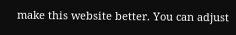make this website better. You can adjust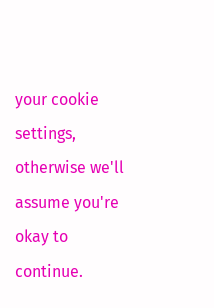your cookie settings, otherwise we'll assume you're okay to continue.